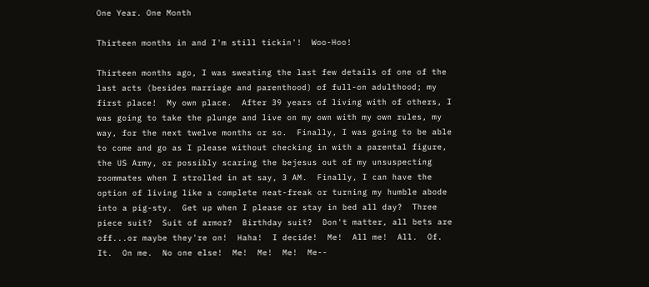One Year. One Month

Thirteen months in and I'm still tickin'!  Woo-Hoo!

Thirteen months ago, I was sweating the last few details of one of the last acts (besides marriage and parenthood) of full-on adulthood; my first place!  My own place.  After 39 years of living with of others, I was going to take the plunge and live on my own with my own rules, my way, for the next twelve months or so.  Finally, I was going to be able to come and go as I please without checking in with a parental figure, the US Army, or possibly scaring the bejesus out of my unsuspecting roommates when I strolled in at say, 3 AM.  Finally, I can have the option of living like a complete neat-freak or turning my humble abode into a pig-sty.  Get up when I please or stay in bed all day?  Three piece suit?  Suit of armor?  Birthday suit?  Don't matter, all bets are off...or maybe they're on!  Haha!  I decide!  Me!  All me!  All.  Of.  It.  On me.  No one else!  Me!  Me!  Me!  Me--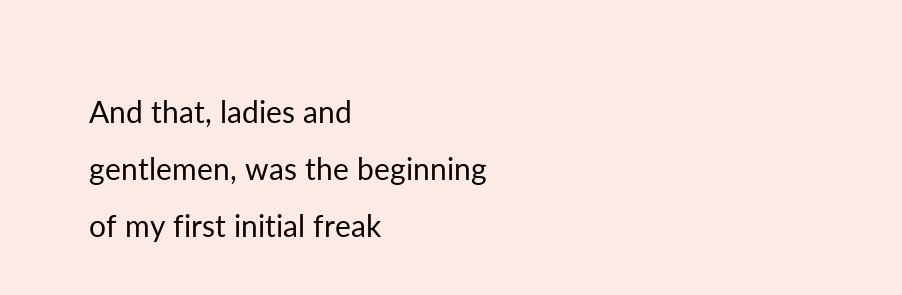And that, ladies and gentlemen, was the beginning of my first initial freak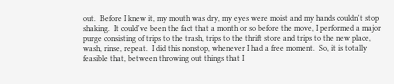out.  Before I knew it, my mouth was dry, my eyes were moist and my hands couldn't stop shaking.  It could've been the fact that a month or so before the move, I performed a major purge consisting of trips to the trash, trips to the thrift store and trips to the new place, wash, rinse, repeat.  I did this nonstop, whenever I had a free moment.  So, it is totally feasible that, between throwing out things that I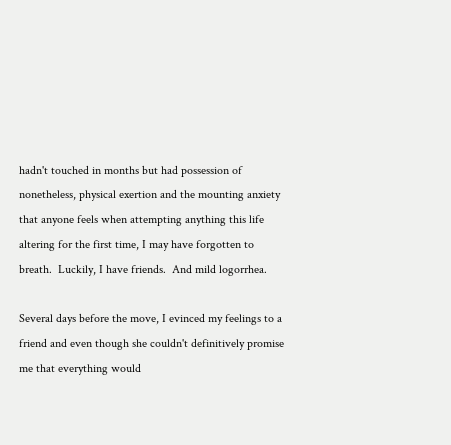hadn't touched in months but had possession of nonetheless, physical exertion and the mounting anxiety that anyone feels when attempting anything this life altering for the first time, I may have forgotten to breath.  Luckily, I have friends.  And mild logorrhea.

Several days before the move, I evinced my feelings to a friend and even though she couldn't definitively promise me that everything would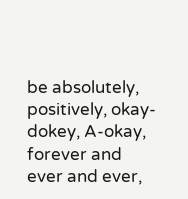be absolutely, positively, okay-dokey, A-okay, forever and ever and ever,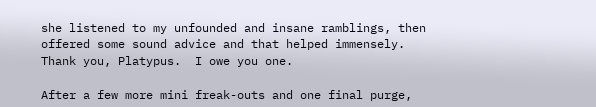she listened to my unfounded and insane ramblings, then offered some sound advice and that helped immensely.  Thank you, Platypus.  I owe you one.

After a few more mini freak-outs and one final purge,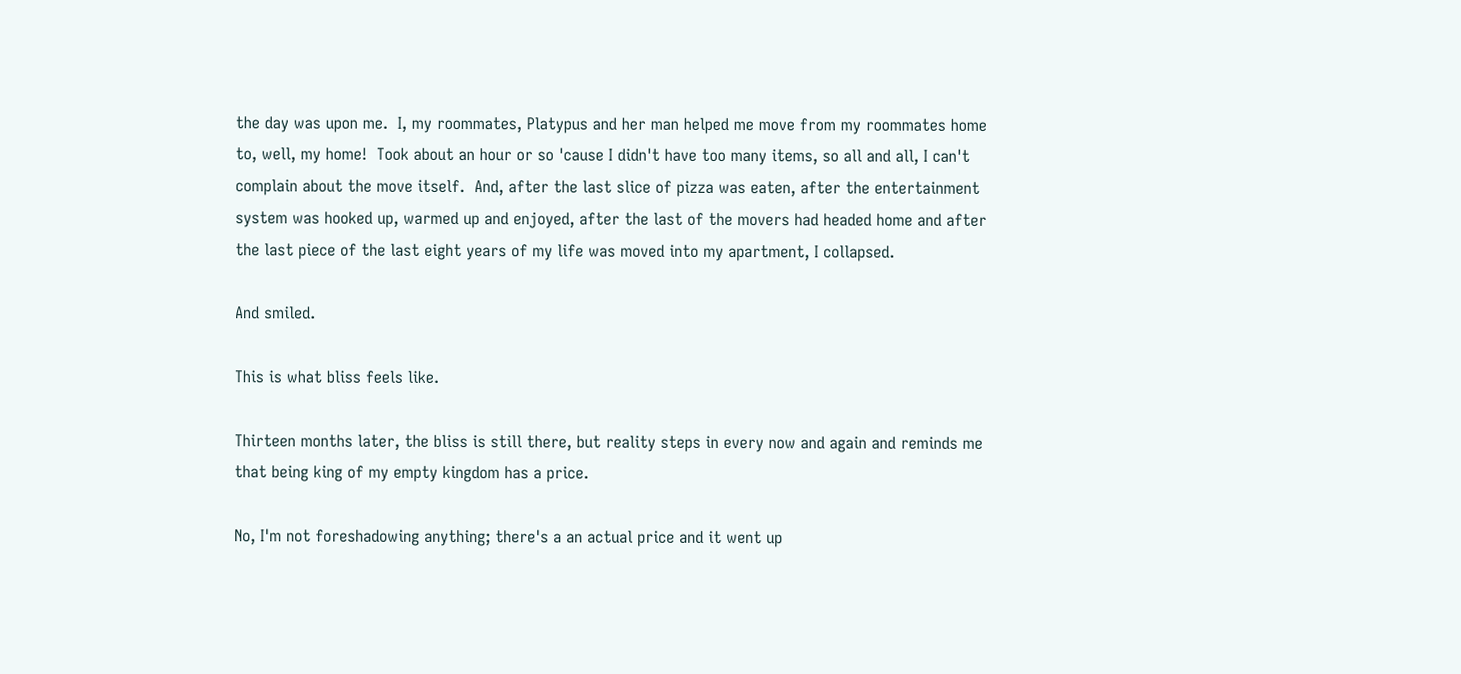the day was upon me.  I, my roommates, Platypus and her man helped me move from my roommates home to, well, my home!  Took about an hour or so 'cause I didn't have too many items, so all and all, I can't complain about the move itself.  And, after the last slice of pizza was eaten, after the entertainment system was hooked up, warmed up and enjoyed, after the last of the movers had headed home and after the last piece of the last eight years of my life was moved into my apartment, I collapsed.

And smiled.

This is what bliss feels like.

Thirteen months later, the bliss is still there, but reality steps in every now and again and reminds me that being king of my empty kingdom has a price.

No, I'm not foreshadowing anything; there's a an actual price and it went up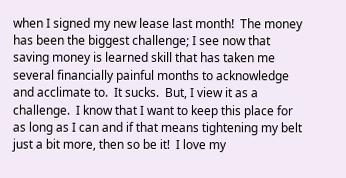when I signed my new lease last month!  The money has been the biggest challenge; I see now that saving money is learned skill that has taken me several financially painful months to acknowledge and acclimate to.  It sucks.  But, I view it as a challenge.  I know that I want to keep this place for as long as I can and if that means tightening my belt just a bit more, then so be it!  I love my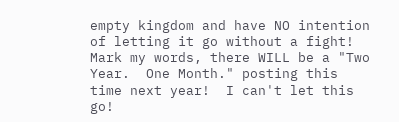empty kingdom and have NO intention of letting it go without a fight!  Mark my words, there WILL be a "Two Year.  One Month." posting this time next year!  I can't let this go!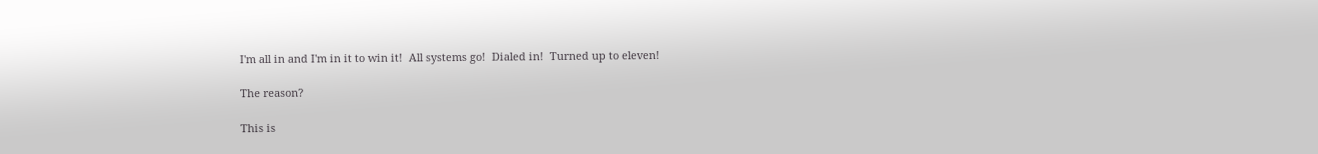I'm all in and I'm in it to win it!  All systems go!  Dialed in!  Turned up to eleven!

The reason?

This is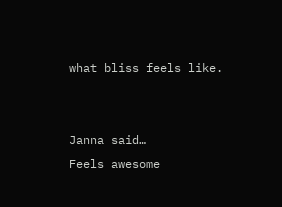what bliss feels like.


Janna said…
Feels awesome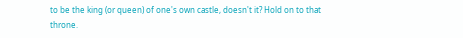to be the king (or queen) of one's own castle, doesn't it? Hold on to that throne.